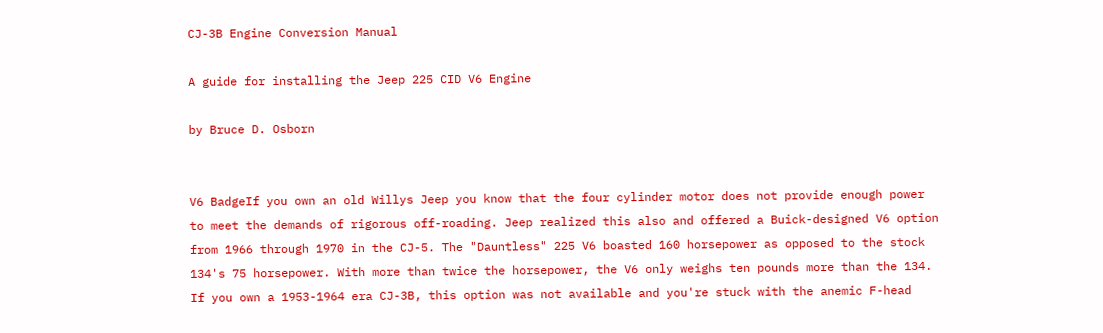CJ-3B Engine Conversion Manual

A guide for installing the Jeep 225 CID V6 Engine

by Bruce D. Osborn


V6 BadgeIf you own an old Willys Jeep you know that the four cylinder motor does not provide enough power to meet the demands of rigorous off-roading. Jeep realized this also and offered a Buick-designed V6 option from 1966 through 1970 in the CJ-5. The "Dauntless" 225 V6 boasted 160 horsepower as opposed to the stock 134's 75 horsepower. With more than twice the horsepower, the V6 only weighs ten pounds more than the 134. If you own a 1953-1964 era CJ-3B, this option was not available and you're stuck with the anemic F-head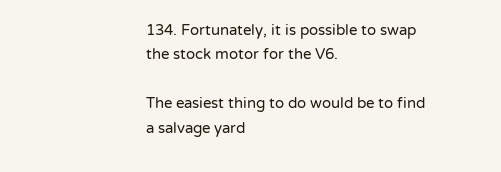134. Fortunately, it is possible to swap the stock motor for the V6.

The easiest thing to do would be to find a salvage yard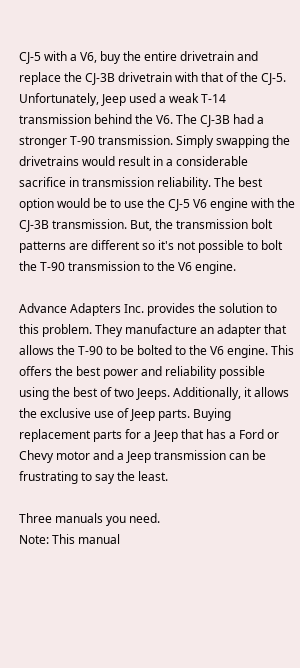CJ-5 with a V6, buy the entire drivetrain and replace the CJ-3B drivetrain with that of the CJ-5. Unfortunately, Jeep used a weak T-14 transmission behind the V6. The CJ-3B had a stronger T-90 transmission. Simply swapping the drivetrains would result in a considerable sacrifice in transmission reliability. The best option would be to use the CJ-5 V6 engine with the CJ-3B transmission. But, the transmission bolt patterns are different so it's not possible to bolt the T-90 transmission to the V6 engine.

Advance Adapters Inc. provides the solution to this problem. They manufacture an adapter that allows the T-90 to be bolted to the V6 engine. This offers the best power and reliability possible using the best of two Jeeps. Additionally, it allows the exclusive use of Jeep parts. Buying replacement parts for a Jeep that has a Ford or Chevy motor and a Jeep transmission can be frustrating to say the least.

Three manuals you need.
Note: This manual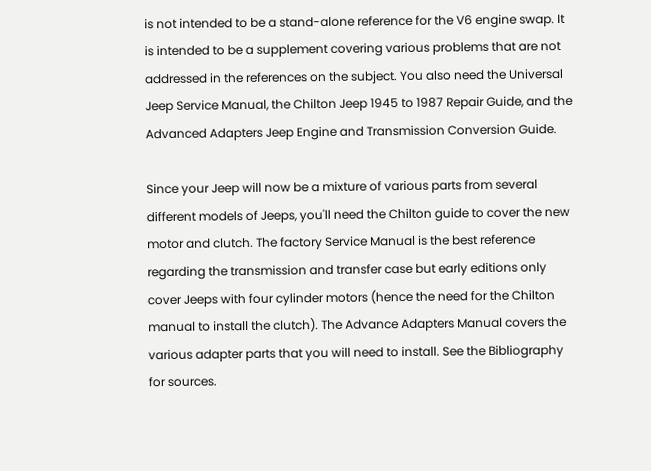is not intended to be a stand-alone reference for the V6 engine swap. It is intended to be a supplement covering various problems that are not addressed in the references on the subject. You also need the Universal Jeep Service Manual, the Chilton Jeep 1945 to 1987 Repair Guide, and the Advanced Adapters Jeep Engine and Transmission Conversion Guide.

Since your Jeep will now be a mixture of various parts from several different models of Jeeps, you'll need the Chilton guide to cover the new motor and clutch. The factory Service Manual is the best reference regarding the transmission and transfer case but early editions only cover Jeeps with four cylinder motors (hence the need for the Chilton manual to install the clutch). The Advance Adapters Manual covers the various adapter parts that you will need to install. See the Bibliography for sources.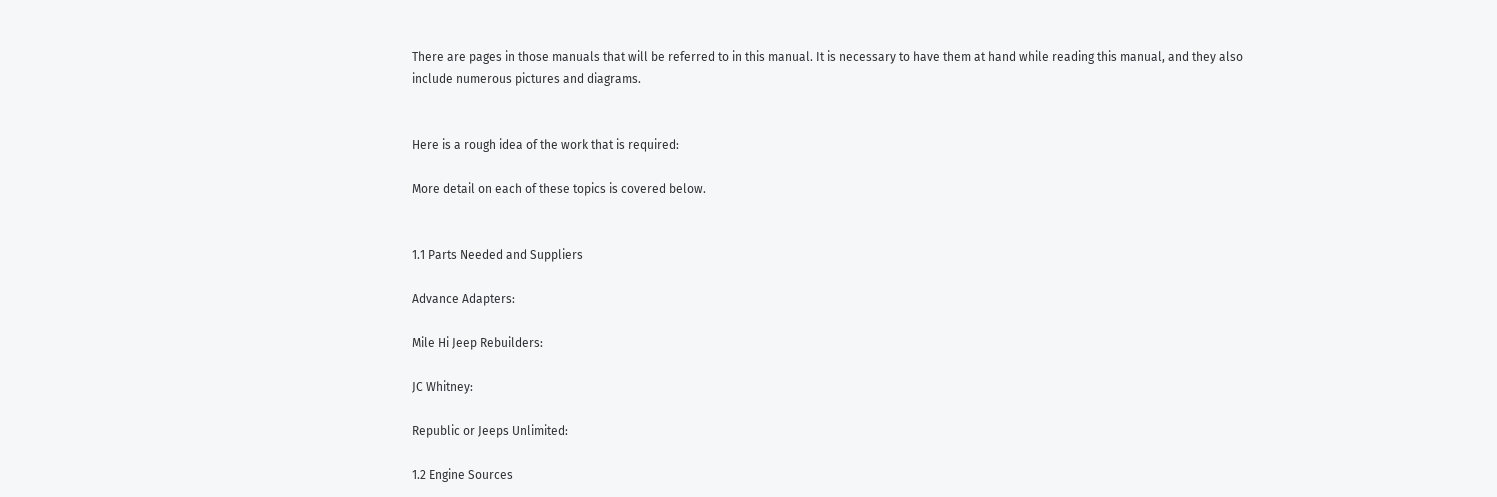There are pages in those manuals that will be referred to in this manual. It is necessary to have them at hand while reading this manual, and they also include numerous pictures and diagrams.


Here is a rough idea of the work that is required:

More detail on each of these topics is covered below.


1.1 Parts Needed and Suppliers

Advance Adapters:

Mile Hi Jeep Rebuilders:

JC Whitney:

Republic or Jeeps Unlimited:

1.2 Engine Sources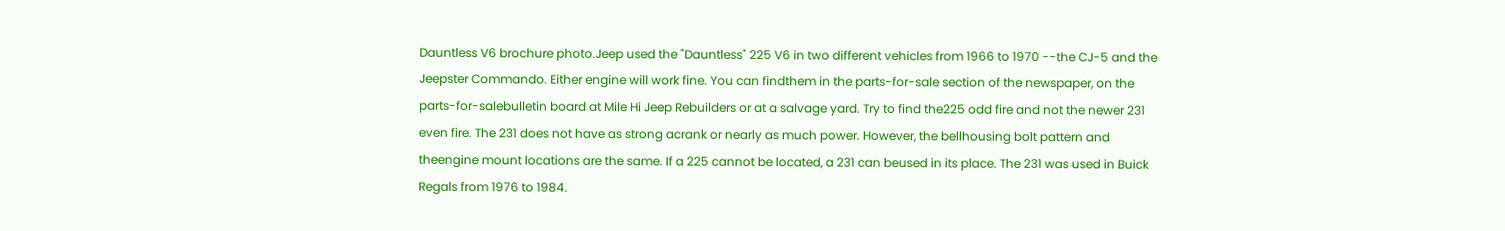Dauntless V6 brochure photo.Jeep used the "Dauntless" 225 V6 in two different vehicles from 1966 to 1970 --the CJ-5 and the Jeepster Commando. Either engine will work fine. You can findthem in the parts-for-sale section of the newspaper, on the parts-for-salebulletin board at Mile Hi Jeep Rebuilders or at a salvage yard. Try to find the225 odd fire and not the newer 231 even fire. The 231 does not have as strong acrank or nearly as much power. However, the bellhousing bolt pattern and theengine mount locations are the same. If a 225 cannot be located, a 231 can beused in its place. The 231 was used in Buick Regals from 1976 to 1984.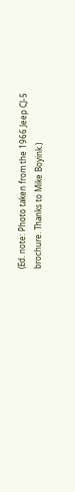(Ed. note: Photo taken from the 1966 Jeep CJ-5 brochure. Thanks to Mike Boyink.)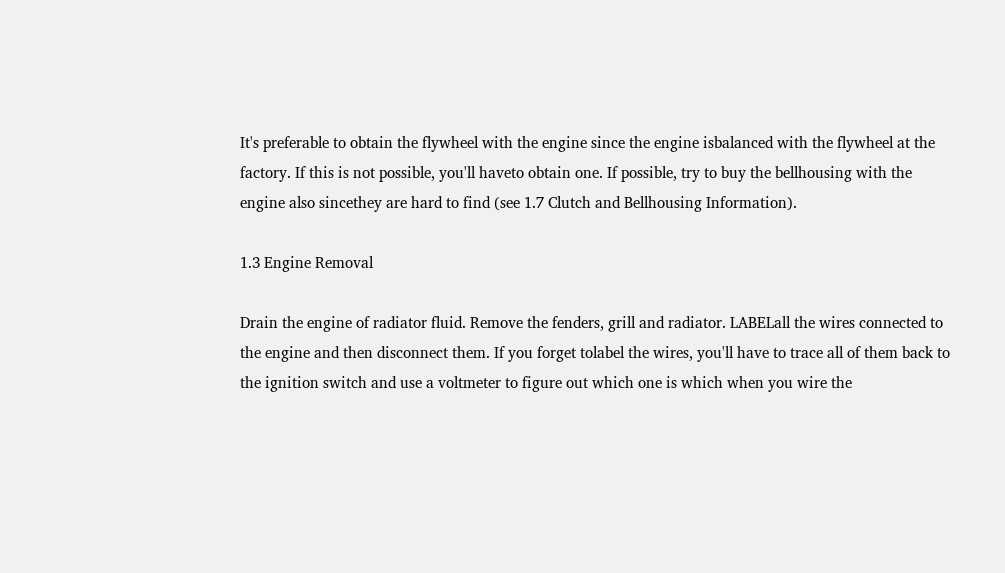It's preferable to obtain the flywheel with the engine since the engine isbalanced with the flywheel at the factory. If this is not possible, you'll haveto obtain one. If possible, try to buy the bellhousing with the engine also sincethey are hard to find (see 1.7 Clutch and Bellhousing Information).

1.3 Engine Removal

Drain the engine of radiator fluid. Remove the fenders, grill and radiator. LABELall the wires connected to the engine and then disconnect them. If you forget tolabel the wires, you'll have to trace all of them back to the ignition switch and use a voltmeter to figure out which one is which when you wire the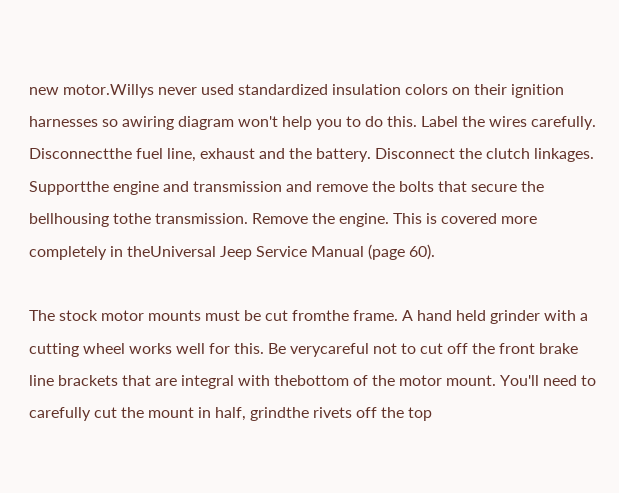new motor.Willys never used standardized insulation colors on their ignition harnesses so awiring diagram won't help you to do this. Label the wires carefully. Disconnectthe fuel line, exhaust and the battery. Disconnect the clutch linkages. Supportthe engine and transmission and remove the bolts that secure the bellhousing tothe transmission. Remove the engine. This is covered more completely in theUniversal Jeep Service Manual (page 60).

The stock motor mounts must be cut fromthe frame. A hand held grinder with a cutting wheel works well for this. Be verycareful not to cut off the front brake line brackets that are integral with thebottom of the motor mount. You'll need to carefully cut the mount in half, grindthe rivets off the top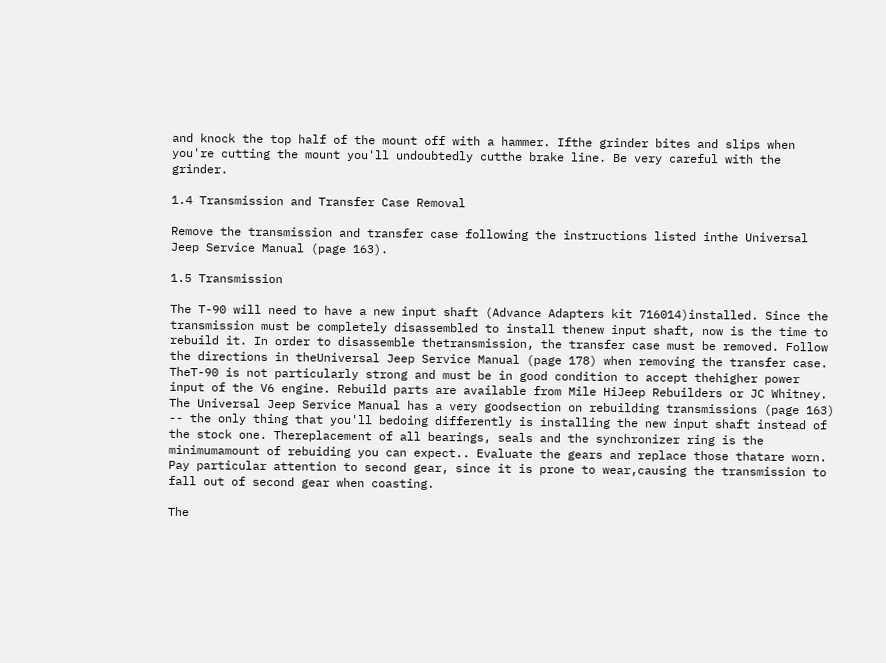and knock the top half of the mount off with a hammer. Ifthe grinder bites and slips when you're cutting the mount you'll undoubtedly cutthe brake line. Be very careful with the grinder.

1.4 Transmission and Transfer Case Removal

Remove the transmission and transfer case following the instructions listed inthe Universal Jeep Service Manual (page 163).

1.5 Transmission

The T-90 will need to have a new input shaft (Advance Adapters kit 716014)installed. Since the transmission must be completely disassembled to install thenew input shaft, now is the time to rebuild it. In order to disassemble thetransmission, the transfer case must be removed. Follow the directions in theUniversal Jeep Service Manual (page 178) when removing the transfer case. TheT-90 is not particularly strong and must be in good condition to accept thehigher power input of the V6 engine. Rebuild parts are available from Mile HiJeep Rebuilders or JC Whitney. The Universal Jeep Service Manual has a very goodsection on rebuilding transmissions (page 163) -- the only thing that you'll bedoing differently is installing the new input shaft instead of the stock one. Thereplacement of all bearings, seals and the synchronizer ring is the minimumamount of rebuiding you can expect.. Evaluate the gears and replace those thatare worn. Pay particular attention to second gear, since it is prone to wear,causing the transmission to fall out of second gear when coasting.

The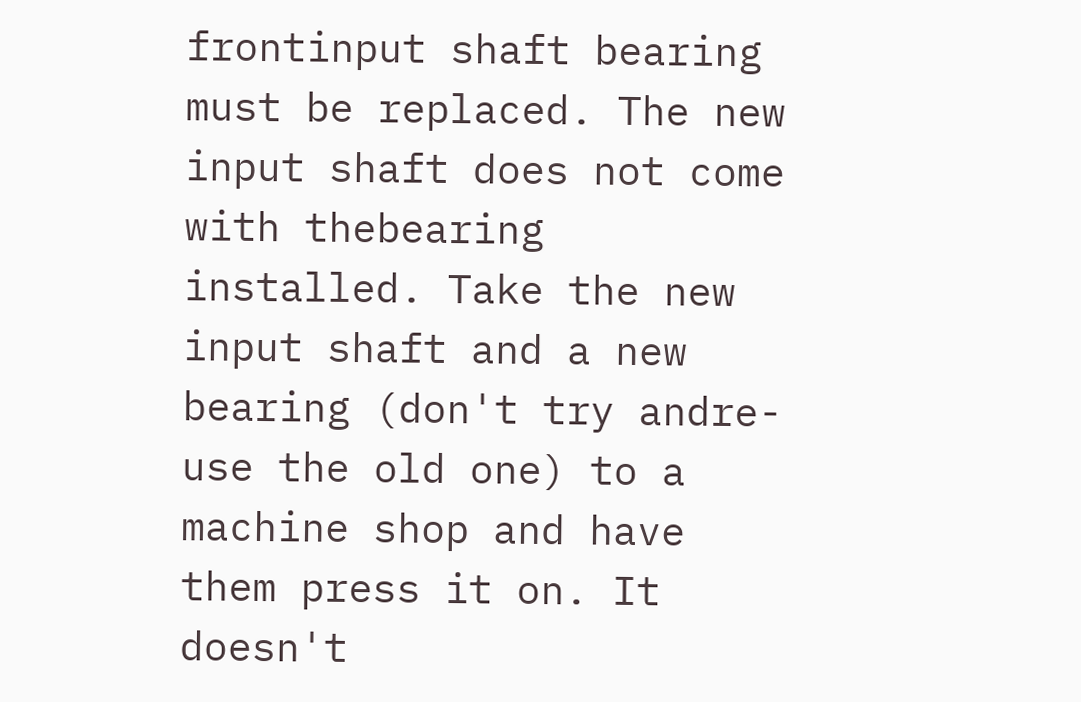frontinput shaft bearing must be replaced. The new input shaft does not come with thebearing installed. Take the new input shaft and a new bearing (don't try andre-use the old one) to a machine shop and have them press it on. It doesn't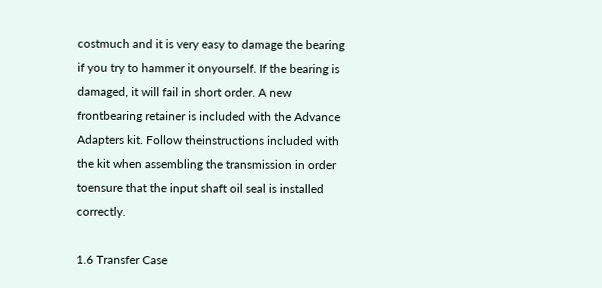costmuch and it is very easy to damage the bearing if you try to hammer it onyourself. If the bearing is damaged, it will fail in short order. A new frontbearing retainer is included with the Advance Adapters kit. Follow theinstructions included with the kit when assembling the transmission in order toensure that the input shaft oil seal is installed correctly.

1.6 Transfer Case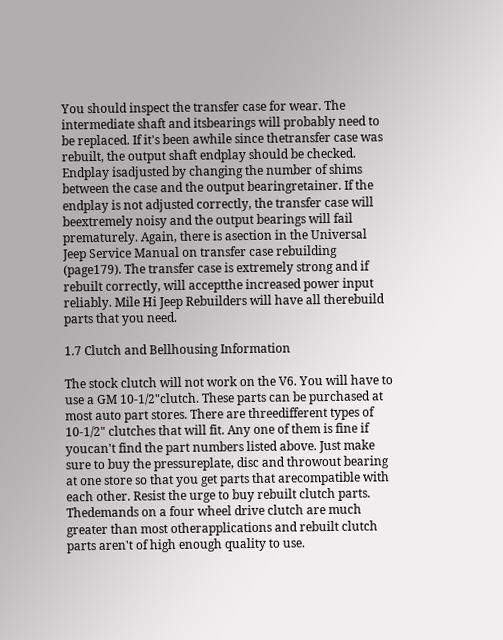You should inspect the transfer case for wear. The intermediate shaft and itsbearings will probably need to be replaced. If it's been awhile since thetransfer case was rebuilt, the output shaft endplay should be checked. Endplay isadjusted by changing the number of shims between the case and the output bearingretainer. If the endplay is not adjusted correctly, the transfer case will beextremely noisy and the output bearings will fail prematurely. Again, there is asection in the Universal Jeep Service Manual on transfer case rebuilding (page179). The transfer case is extremely strong and if rebuilt correctly, will acceptthe increased power input reliably. Mile Hi Jeep Rebuilders will have all therebuild parts that you need.

1.7 Clutch and Bellhousing Information

The stock clutch will not work on the V6. You will have to use a GM 10-1/2"clutch. These parts can be purchased at most auto part stores. There are threedifferent types of 10-1/2" clutches that will fit. Any one of them is fine if youcan't find the part numbers listed above. Just make sure to buy the pressureplate, disc and throwout bearing at one store so that you get parts that arecompatible with each other. Resist the urge to buy rebuilt clutch parts. Thedemands on a four wheel drive clutch are much greater than most otherapplications and rebuilt clutch parts aren't of high enough quality to use.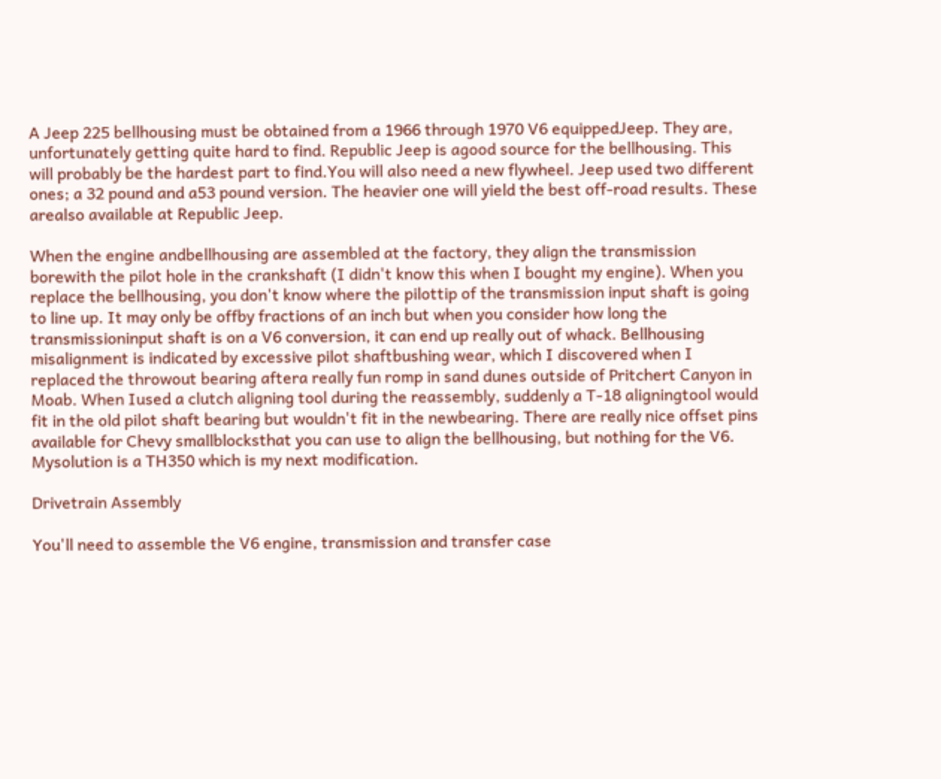A Jeep 225 bellhousing must be obtained from a 1966 through 1970 V6 equippedJeep. They are, unfortunately getting quite hard to find. Republic Jeep is agood source for the bellhousing. This will probably be the hardest part to find.You will also need a new flywheel. Jeep used two different ones; a 32 pound and a53 pound version. The heavier one will yield the best off-road results. These arealso available at Republic Jeep.

When the engine andbellhousing are assembled at the factory, they align the transmission borewith the pilot hole in the crankshaft (I didn't know this when I bought my engine). When you replace the bellhousing, you don't know where the pilottip of the transmission input shaft is going to line up. It may only be offby fractions of an inch but when you consider how long the transmissioninput shaft is on a V6 conversion, it can end up really out of whack. Bellhousing misalignment is indicated by excessive pilot shaftbushing wear, which I discovered when I replaced the throwout bearing aftera really fun romp in sand dunes outside of Pritchert Canyon in Moab. When Iused a clutch aligning tool during the reassembly, suddenly a T-18 aligningtool would fit in the old pilot shaft bearing but wouldn't fit in the newbearing. There are really nice offset pins available for Chevy smallblocksthat you can use to align the bellhousing, but nothing for the V6. Mysolution is a TH350 which is my next modification.

Drivetrain Assembly

You'll need to assemble the V6 engine, transmission and transfer case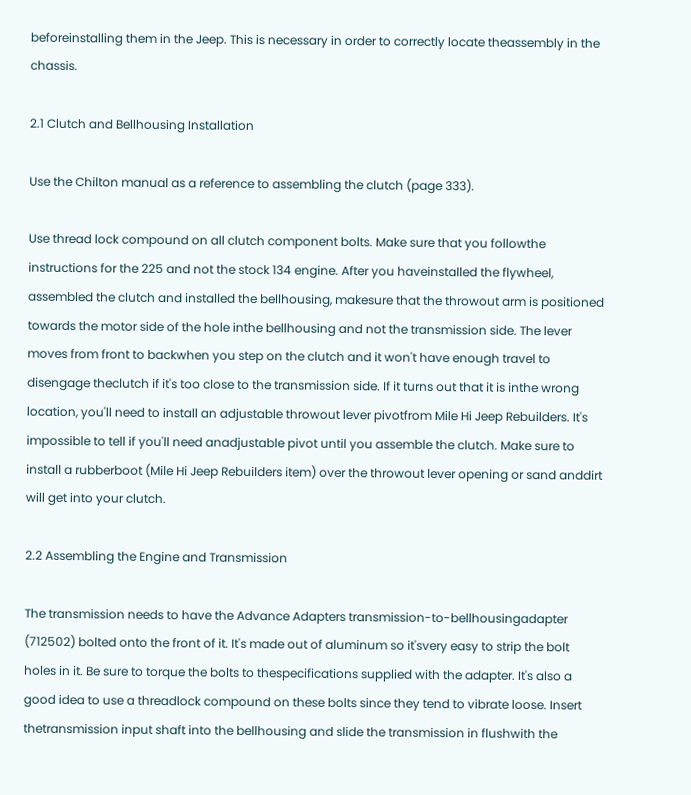beforeinstalling them in the Jeep. This is necessary in order to correctly locate theassembly in the chassis.

2.1 Clutch and Bellhousing Installation

Use the Chilton manual as a reference to assembling the clutch (page 333).

Use thread lock compound on all clutch component bolts. Make sure that you followthe instructions for the 225 and not the stock 134 engine. After you haveinstalled the flywheel, assembled the clutch and installed the bellhousing, makesure that the throwout arm is positioned towards the motor side of the hole inthe bellhousing and not the transmission side. The lever moves from front to backwhen you step on the clutch and it won't have enough travel to disengage theclutch if it's too close to the transmission side. If it turns out that it is inthe wrong location, you'll need to install an adjustable throwout lever pivotfrom Mile Hi Jeep Rebuilders. It's impossible to tell if you'll need anadjustable pivot until you assemble the clutch. Make sure to install a rubberboot (Mile Hi Jeep Rebuilders item) over the throwout lever opening or sand anddirt will get into your clutch.

2.2 Assembling the Engine and Transmission

The transmission needs to have the Advance Adapters transmission-to-bellhousingadapter (712502) bolted onto the front of it. It's made out of aluminum so it'svery easy to strip the bolt holes in it. Be sure to torque the bolts to thespecifications supplied with the adapter. It's also a good idea to use a threadlock compound on these bolts since they tend to vibrate loose. Insert thetransmission input shaft into the bellhousing and slide the transmission in flushwith the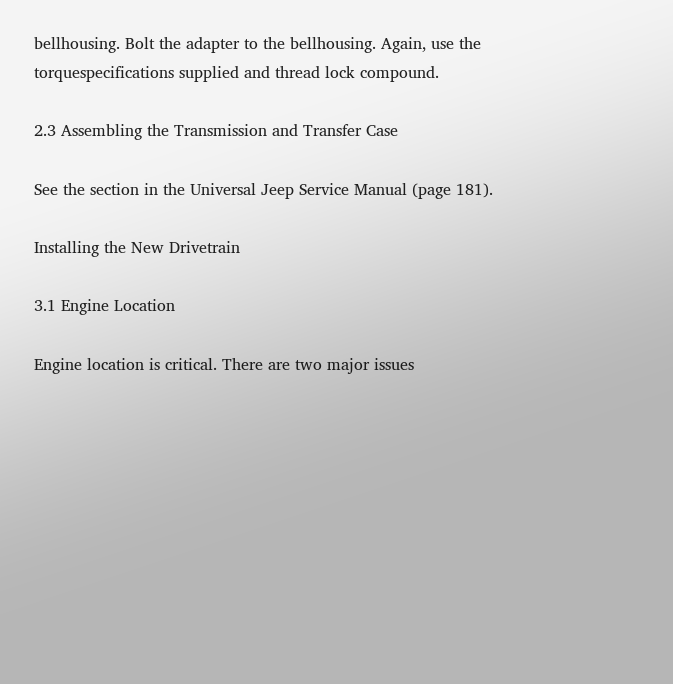bellhousing. Bolt the adapter to the bellhousing. Again, use the torquespecifications supplied and thread lock compound.

2.3 Assembling the Transmission and Transfer Case

See the section in the Universal Jeep Service Manual (page 181).

Installing the New Drivetrain

3.1 Engine Location

Engine location is critical. There are two major issues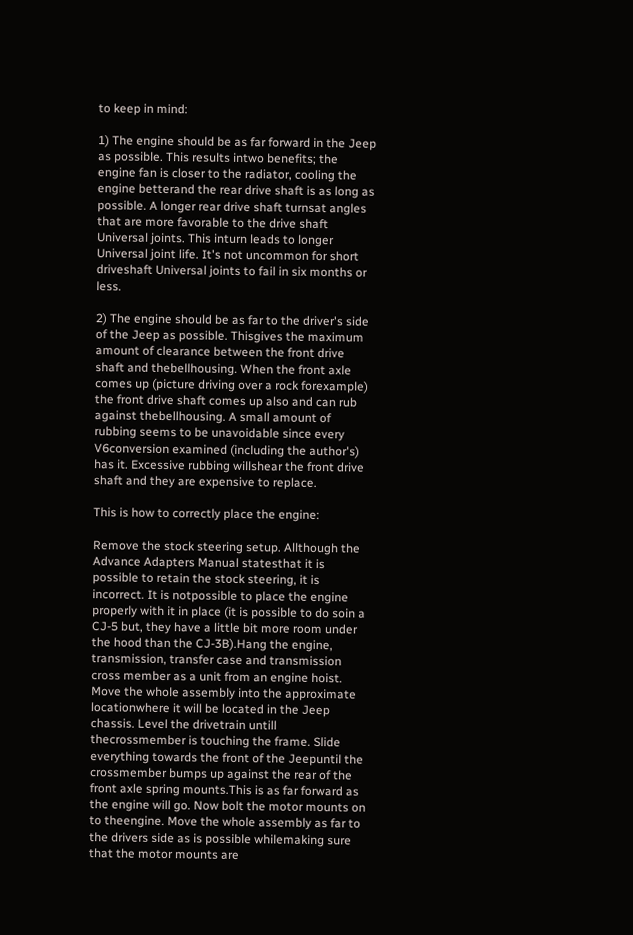to keep in mind:

1) The engine should be as far forward in the Jeep as possible. This results intwo benefits; the engine fan is closer to the radiator, cooling the engine betterand the rear drive shaft is as long as possible. A longer rear drive shaft turnsat angles that are more favorable to the drive shaft Universal joints. This inturn leads to longer Universal joint life. It's not uncommon for short driveshaft Universal joints to fail in six months or less.

2) The engine should be as far to the driver's side of the Jeep as possible. Thisgives the maximum amount of clearance between the front drive shaft and thebellhousing. When the front axle comes up (picture driving over a rock forexample) the front drive shaft comes up also and can rub against thebellhousing. A small amount of rubbing seems to be unavoidable since every V6conversion examined (including the author's) has it. Excessive rubbing willshear the front drive shaft and they are expensive to replace.

This is how to correctly place the engine:

Remove the stock steering setup. Allthough the Advance Adapters Manual statesthat it is possible to retain the stock steering, it is incorrect. It is notpossible to place the engine properly with it in place (it is possible to do soin a CJ-5 but, they have a little bit more room under the hood than the CJ-3B).Hang the engine, transmission, transfer case and transmission cross member as a unit from an engine hoist. Move the whole assembly into the approximate locationwhere it will be located in the Jeep chassis. Level the drivetrain untill thecrossmember is touching the frame. Slide everything towards the front of the Jeepuntil the crossmember bumps up against the rear of the front axle spring mounts.This is as far forward as the engine will go. Now bolt the motor mounts on to theengine. Move the whole assembly as far to the drivers side as is possible whilemaking sure that the motor mounts are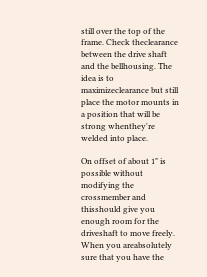still over the top of the frame. Check theclearance between the drive shaft and the bellhousing. The idea is to maximizeclearance but still place the motor mounts in a position that will be strong whenthey're welded into place.

On offset of about 1" is possible without modifying the crossmember and thisshould give you enough room for the driveshaft to move freely. When you areabsolutely sure that you have the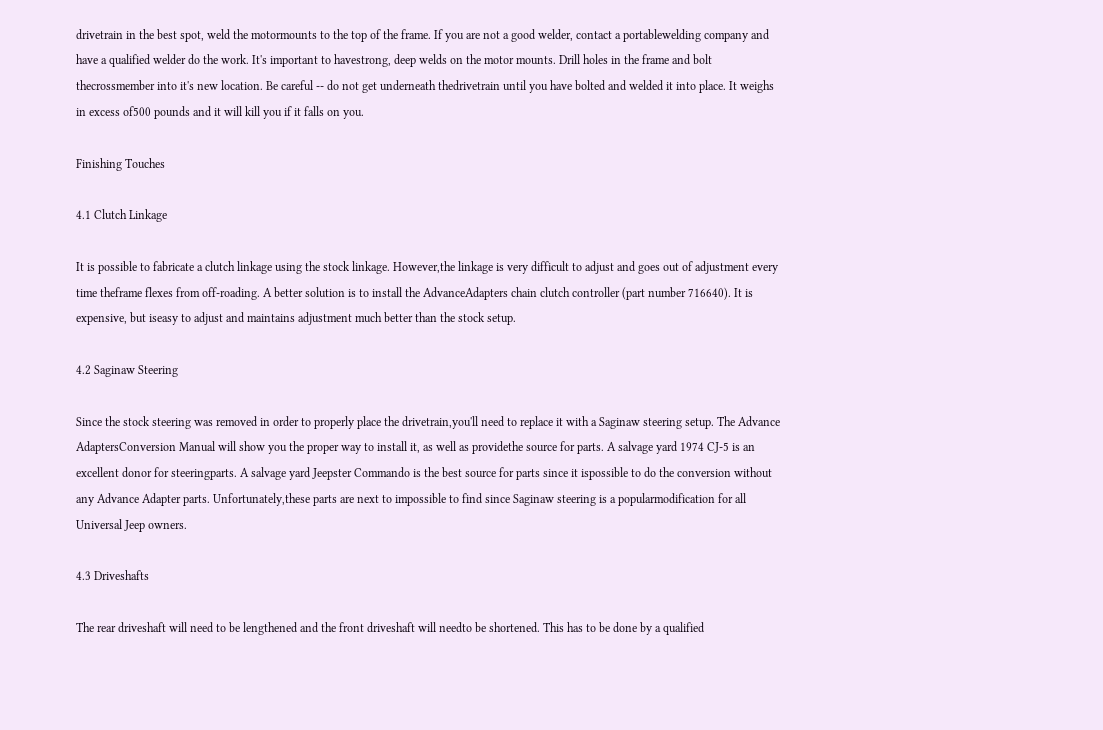drivetrain in the best spot, weld the motormounts to the top of the frame. If you are not a good welder, contact a portablewelding company and have a qualified welder do the work. It's important to havestrong, deep welds on the motor mounts. Drill holes in the frame and bolt thecrossmember into it's new location. Be careful -- do not get underneath thedrivetrain until you have bolted and welded it into place. It weighs in excess of500 pounds and it will kill you if it falls on you.

Finishing Touches

4.1 Clutch Linkage

It is possible to fabricate a clutch linkage using the stock linkage. However,the linkage is very difficult to adjust and goes out of adjustment every time theframe flexes from off-roading. A better solution is to install the AdvanceAdapters chain clutch controller (part number 716640). It is expensive, but iseasy to adjust and maintains adjustment much better than the stock setup.

4.2 Saginaw Steering

Since the stock steering was removed in order to properly place the drivetrain,you'll need to replace it with a Saginaw steering setup. The Advance AdaptersConversion Manual will show you the proper way to install it, as well as providethe source for parts. A salvage yard 1974 CJ-5 is an excellent donor for steeringparts. A salvage yard Jeepster Commando is the best source for parts since it ispossible to do the conversion without any Advance Adapter parts. Unfortunately,these parts are next to impossible to find since Saginaw steering is a popularmodification for all Universal Jeep owners.

4.3 Driveshafts

The rear driveshaft will need to be lengthened and the front driveshaft will needto be shortened. This has to be done by a qualified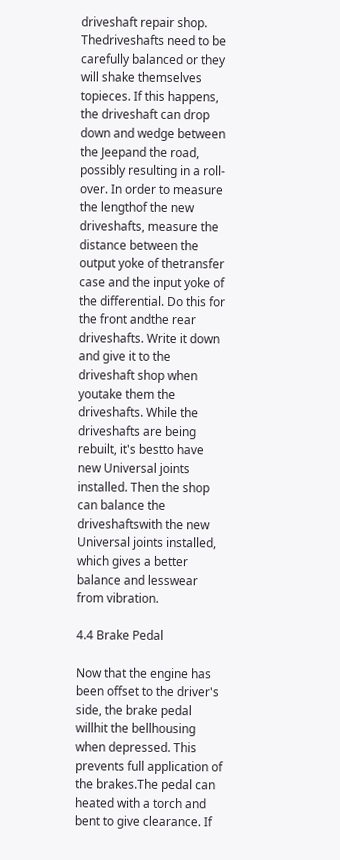driveshaft repair shop. Thedriveshafts need to be carefully balanced or they will shake themselves topieces. If this happens, the driveshaft can drop down and wedge between the Jeepand the road, possibly resulting in a roll-over. In order to measure the lengthof the new driveshafts, measure the distance between the output yoke of thetransfer case and the input yoke of the differential. Do this for the front andthe rear driveshafts. Write it down and give it to the driveshaft shop when youtake them the driveshafts. While the driveshafts are being rebuilt, it's bestto have new Universal joints installed. Then the shop can balance the driveshaftswith the new Universal joints installed, which gives a better balance and lesswear from vibration.

4.4 Brake Pedal

Now that the engine has been offset to the driver's side, the brake pedal willhit the bellhousing when depressed. This prevents full application of the brakes.The pedal can heated with a torch and bent to give clearance. If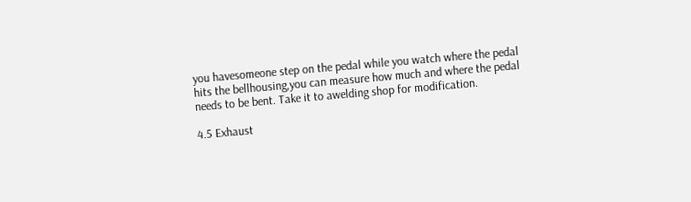you havesomeone step on the pedal while you watch where the pedal hits the bellhousing,you can measure how much and where the pedal needs to be bent. Take it to awelding shop for modification.

4.5 Exhaust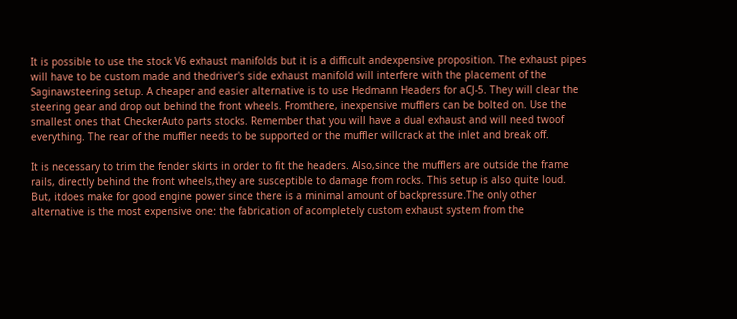It is possible to use the stock V6 exhaust manifolds but it is a difficult andexpensive proposition. The exhaust pipes will have to be custom made and thedriver's side exhaust manifold will interfere with the placement of the Saginawsteering setup. A cheaper and easier alternative is to use Hedmann Headers for aCJ-5. They will clear the steering gear and drop out behind the front wheels. Fromthere, inexpensive mufflers can be bolted on. Use the smallest ones that CheckerAuto parts stocks. Remember that you will have a dual exhaust and will need twoof everything. The rear of the muffler needs to be supported or the muffler willcrack at the inlet and break off.

It is necessary to trim the fender skirts in order to fit the headers. Also,since the mufflers are outside the frame rails, directly behind the front wheels,they are susceptible to damage from rocks. This setup is also quite loud. But, itdoes make for good engine power since there is a minimal amount of backpressure.The only other alternative is the most expensive one: the fabrication of acompletely custom exhaust system from the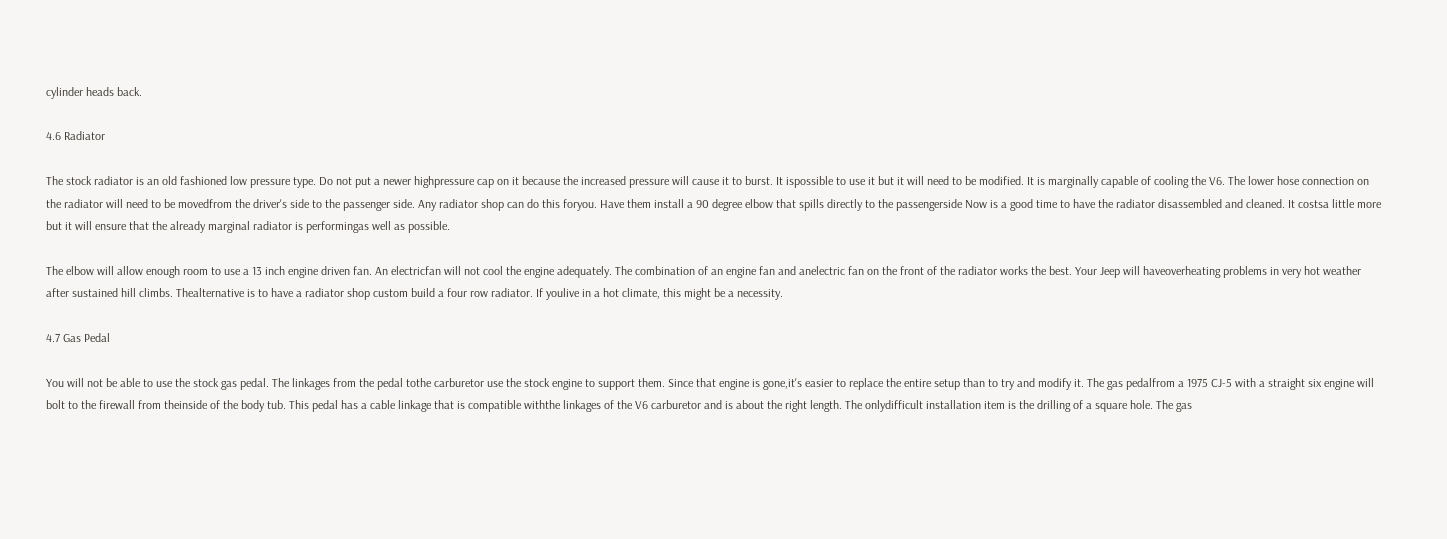cylinder heads back.

4.6 Radiator

The stock radiator is an old fashioned low pressure type. Do not put a newer highpressure cap on it because the increased pressure will cause it to burst. It ispossible to use it but it will need to be modified. It is marginally capable of cooling the V6. The lower hose connection on the radiator will need to be movedfrom the driver's side to the passenger side. Any radiator shop can do this foryou. Have them install a 90 degree elbow that spills directly to the passengerside Now is a good time to have the radiator disassembled and cleaned. It costsa little more but it will ensure that the already marginal radiator is performingas well as possible.

The elbow will allow enough room to use a 13 inch engine driven fan. An electricfan will not cool the engine adequately. The combination of an engine fan and anelectric fan on the front of the radiator works the best. Your Jeep will haveoverheating problems in very hot weather after sustained hill climbs. Thealternative is to have a radiator shop custom build a four row radiator. If youlive in a hot climate, this might be a necessity.

4.7 Gas Pedal

You will not be able to use the stock gas pedal. The linkages from the pedal tothe carburetor use the stock engine to support them. Since that engine is gone,it's easier to replace the entire setup than to try and modify it. The gas pedalfrom a 1975 CJ-5 with a straight six engine will bolt to the firewall from theinside of the body tub. This pedal has a cable linkage that is compatible withthe linkages of the V6 carburetor and is about the right length. The onlydifficult installation item is the drilling of a square hole. The gas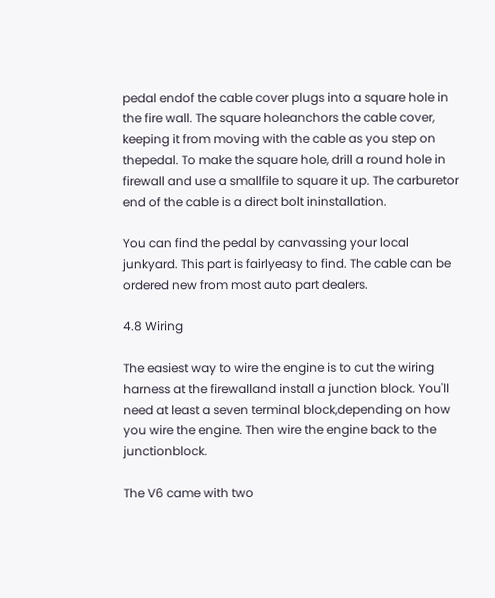pedal endof the cable cover plugs into a square hole in the fire wall. The square holeanchors the cable cover, keeping it from moving with the cable as you step on thepedal. To make the square hole, drill a round hole in firewall and use a smallfile to square it up. The carburetor end of the cable is a direct bolt ininstallation.

You can find the pedal by canvassing your local junkyard. This part is fairlyeasy to find. The cable can be ordered new from most auto part dealers.

4.8 Wiring

The easiest way to wire the engine is to cut the wiring harness at the firewalland install a junction block. You'll need at least a seven terminal block,depending on how you wire the engine. Then wire the engine back to the junctionblock.

The V6 came with two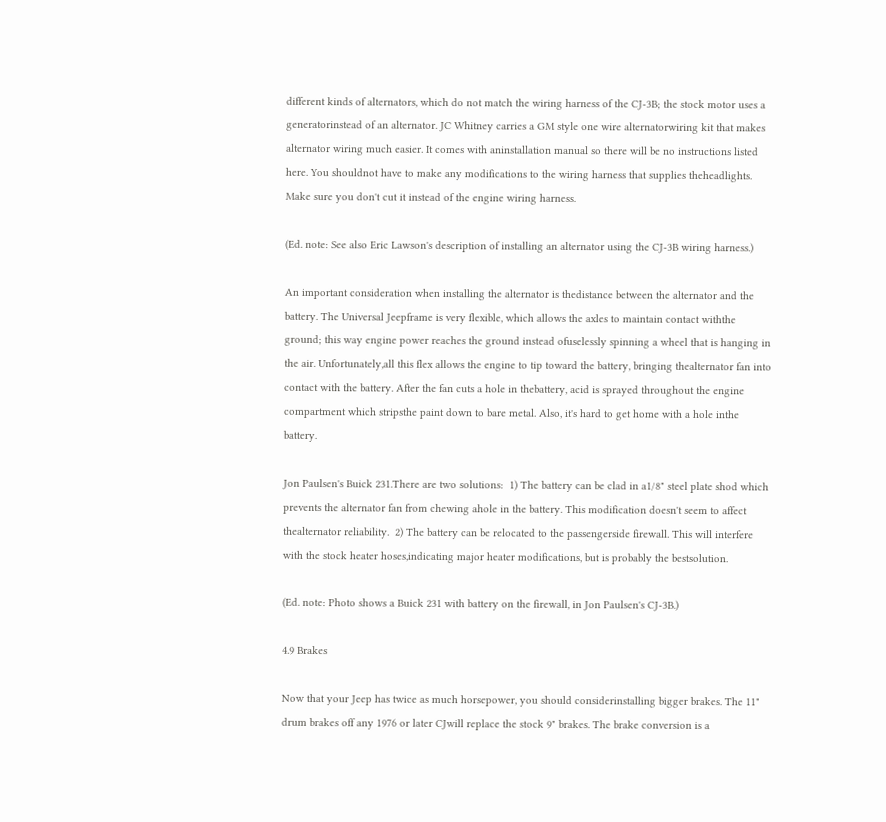different kinds of alternators, which do not match the wiring harness of the CJ-3B; the stock motor uses a generatorinstead of an alternator. JC Whitney carries a GM style one wire alternatorwiring kit that makes alternator wiring much easier. It comes with aninstallation manual so there will be no instructions listed here. You shouldnot have to make any modifications to the wiring harness that supplies theheadlights. Make sure you don't cut it instead of the engine wiring harness.

(Ed. note: See also Eric Lawson's description of installing an alternator using the CJ-3B wiring harness.)

An important consideration when installing the alternator is thedistance between the alternator and the battery. The Universal Jeepframe is very flexible, which allows the axles to maintain contact withthe ground; this way engine power reaches the ground instead ofuselessly spinning a wheel that is hanging in the air. Unfortunately,all this flex allows the engine to tip toward the battery, bringing thealternator fan into contact with the battery. After the fan cuts a hole in thebattery, acid is sprayed throughout the engine compartment which stripsthe paint down to bare metal. Also, it's hard to get home with a hole inthe battery.

Jon Paulsen's Buick 231.There are two solutions:  1) The battery can be clad in a1/8" steel plate shod which prevents the alternator fan from chewing ahole in the battery. This modification doesn't seem to affect thealternator reliability.  2) The battery can be relocated to the passengerside firewall. This will interfere with the stock heater hoses,indicating major heater modifications, but is probably the bestsolution.

(Ed. note: Photo shows a Buick 231 with battery on the firewall, in Jon Paulsen's CJ-3B.)

4.9 Brakes

Now that your Jeep has twice as much horsepower, you should considerinstalling bigger brakes. The 11" drum brakes off any 1976 or later CJwill replace the stock 9" brakes. The brake conversion is a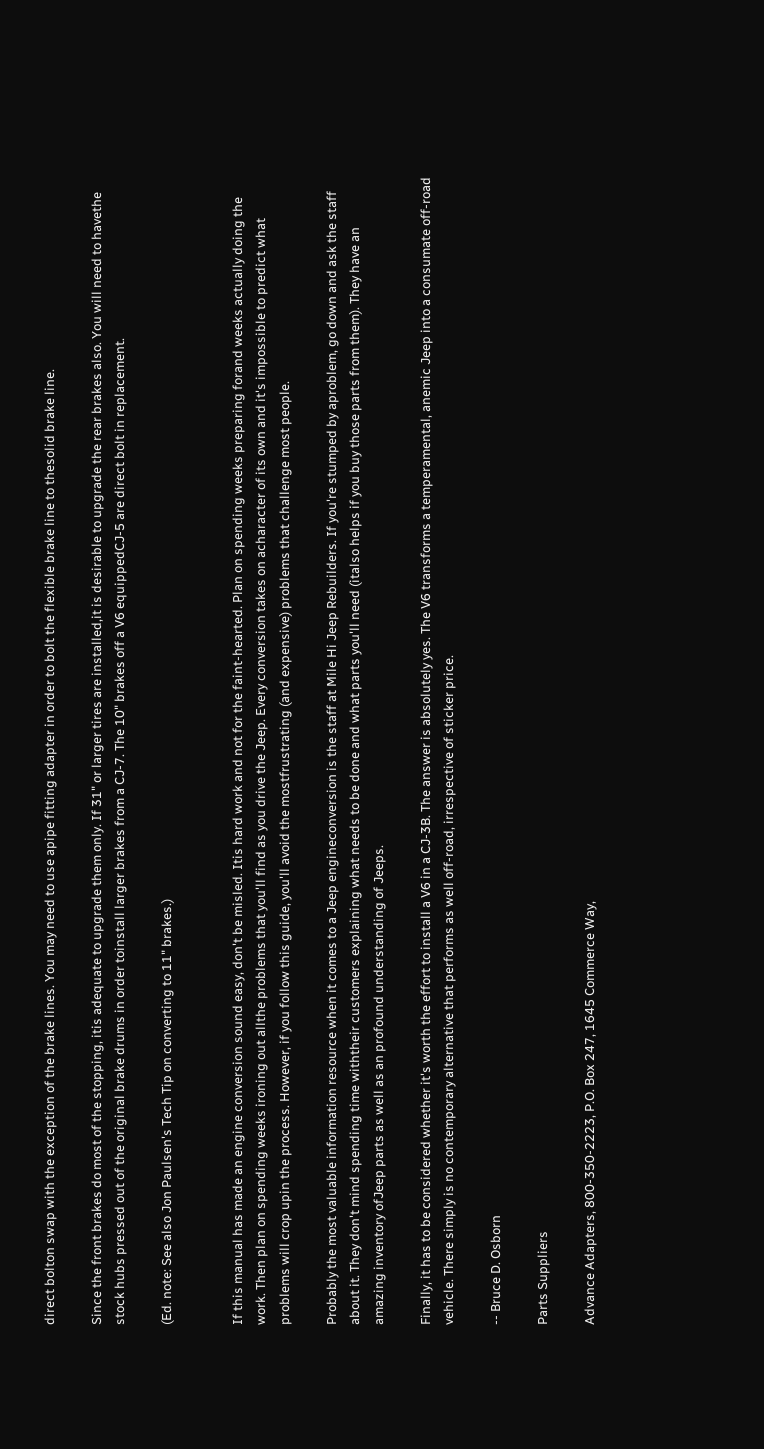direct bolton swap with the exception of the brake lines. You may need to use apipe fitting adapter in order to bolt the flexible brake line to thesolid brake line.

Since the front brakes do most of the stopping, itis adequate to upgrade them only. If 31" or larger tires are installed,it is desirable to upgrade the rear brakes also. You will need to havethe stock hubs pressed out of the original brake drums in order toinstall larger brakes from a CJ-7. The 10" brakes off a V6 equippedCJ-5 are direct bolt in replacement.

(Ed. note: See also Jon Paulsen's Tech Tip on converting to 11" brakes.)


If this manual has made an engine conversion sound easy, don't be misled. Itis hard work and not for the faint-hearted. Plan on spending weeks preparing forand weeks actually doing the work. Then plan on spending weeks ironing out allthe problems that you'll find as you drive the Jeep. Every conversion takes on acharacter of its own and it's impossible to predict what problems will crop upin the process. However, if you follow this guide, you'll avoid the mostfrustrating (and expensive) problems that challenge most people.

Probably the most valuable information resource when it comes to a Jeep engineconversion is the staff at Mile Hi Jeep Rebuilders. If you're stumped by aproblem, go down and ask the staff about it. They don't mind spending time withtheir customers explaining what needs to be done and what parts you'll need (italso helps if you buy those parts from them). They have an amazing inventory ofJeep parts as well as an profound understanding of Jeeps.

Finally, it has to be considered whether it's worth the effort to install a V6 in a CJ-3B. The answer is absolutely yes. The V6 transforms a temperamental, anemic Jeep into a consumate off-road vehicle. There simply is no contemporary alternative that performs as well off-road, irrespective of sticker price.

-- Bruce D. Osborn

Parts Suppliers

Advance Adapters, 800-350-2223, P.O. Box 247, 1645 Commerce Way,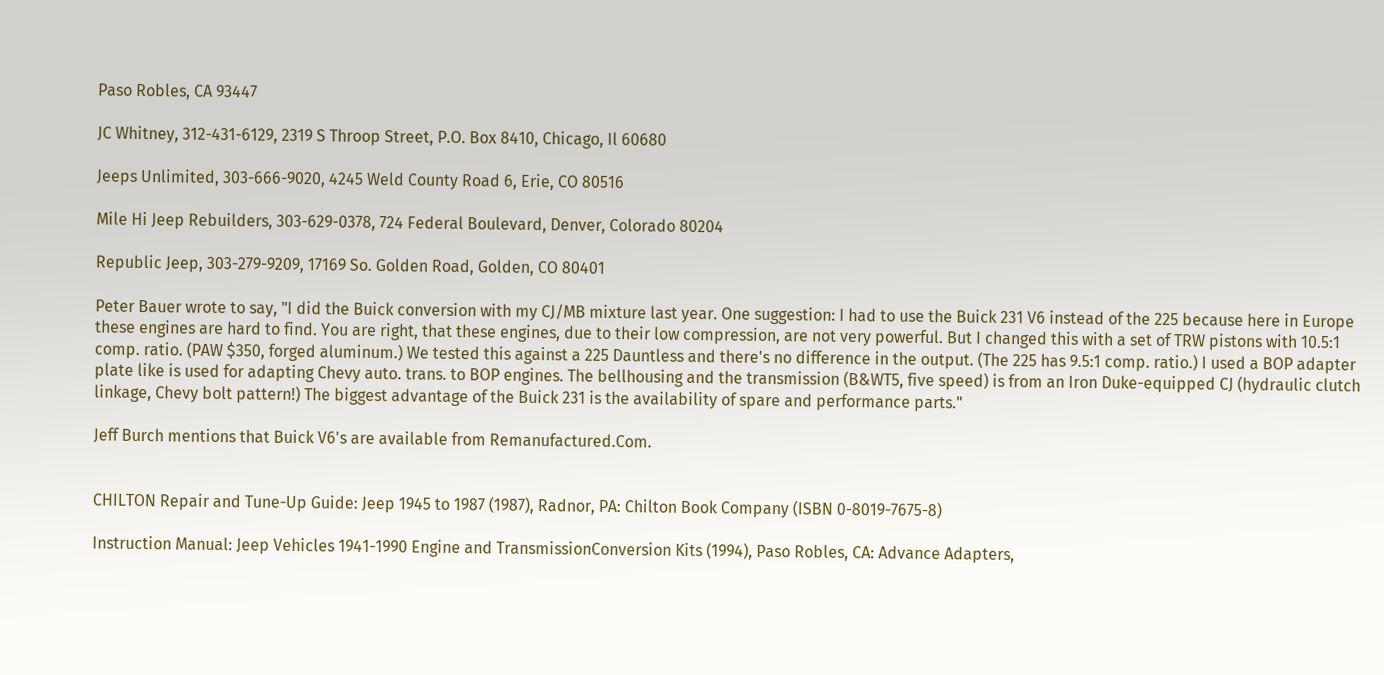Paso Robles, CA 93447

JC Whitney, 312-431-6129, 2319 S Throop Street, P.O. Box 8410, Chicago, Il 60680

Jeeps Unlimited, 303-666-9020, 4245 Weld County Road 6, Erie, CO 80516

Mile Hi Jeep Rebuilders, 303-629-0378, 724 Federal Boulevard, Denver, Colorado 80204

Republic Jeep, 303-279-9209, 17169 So. Golden Road, Golden, CO 80401

Peter Bauer wrote to say, "I did the Buick conversion with my CJ/MB mixture last year. One suggestion: I had to use the Buick 231 V6 instead of the 225 because here in Europe these engines are hard to find. You are right, that these engines, due to their low compression, are not very powerful. But I changed this with a set of TRW pistons with 10.5:1 comp. ratio. (PAW $350, forged aluminum.) We tested this against a 225 Dauntless and there's no difference in the output. (The 225 has 9.5:1 comp. ratio.) I used a BOP adapter plate like is used for adapting Chevy auto. trans. to BOP engines. The bellhousing and the transmission (B&WT5, five speed) is from an Iron Duke-equipped CJ (hydraulic clutch linkage, Chevy bolt pattern!) The biggest advantage of the Buick 231 is the availability of spare and performance parts."

Jeff Burch mentions that Buick V6's are available from Remanufactured.Com.


CHILTON Repair and Tune-Up Guide: Jeep 1945 to 1987 (1987), Radnor, PA: Chilton Book Company (ISBN 0-8019-7675-8)

Instruction Manual: Jeep Vehicles 1941-1990 Engine and TransmissionConversion Kits (1994), Paso Robles, CA: Advance Adapters,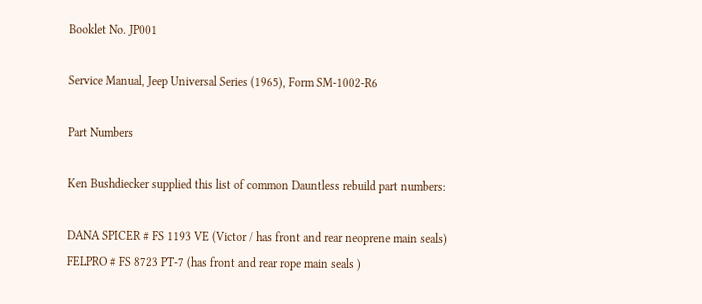Booklet No. JP001

Service Manual, Jeep Universal Series (1965), Form SM-1002-R6

Part Numbers

Ken Bushdiecker supplied this list of common Dauntless rebuild part numbers:

DANA SPICER # FS 1193 VE (Victor / has front and rear neoprene main seals)
FELPRO # FS 8723 PT-7 (has front and rear rope main seals )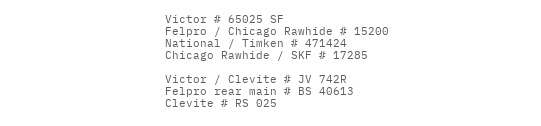Victor # 65025 SF
Felpro / Chicago Rawhide # 15200
National / Timken # 471424
Chicago Rawhide / SKF # 17285

Victor / Clevite # JV 742R
Felpro rear main # BS 40613
Clevite # RS 025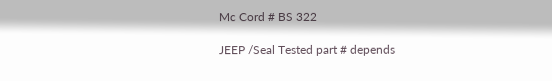Mc Cord # BS 322

JEEP /Seal Tested part # depends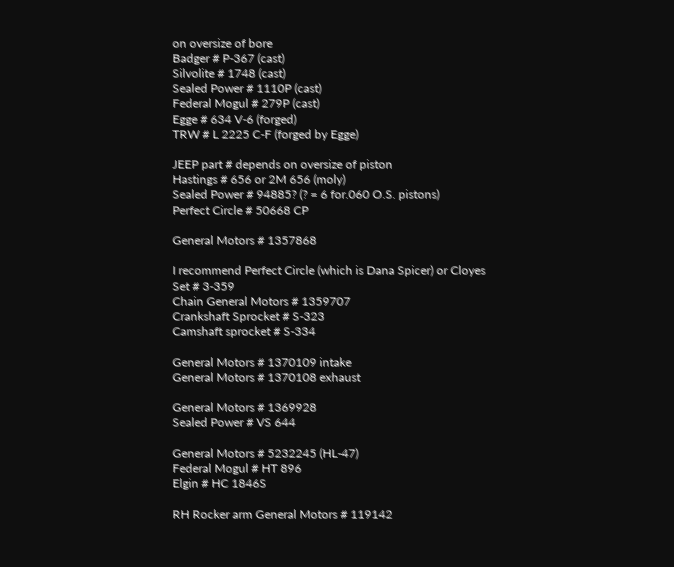on oversize of bore
Badger # P-367 (cast)
Silvolite # 1748 (cast)
Sealed Power # 1110P (cast)
Federal Mogul # 279P (cast)
Egge # 634 V-6 (forged)
TRW # L 2225 C-F (forged by Egge)

JEEP part # depends on oversize of piston
Hastings # 656 or 2M 656 (moly)
Sealed Power # 94885? (? = 6 for.060 O.S. pistons)
Perfect Circle # 50668 CP

General Motors # 1357868

I recommend Perfect Circle (which is Dana Spicer) or Cloyes
Set # 3-359
Chain General Motors # 1359707
Crankshaft Sprocket # S-323
Camshaft sprocket # S-334

General Motors # 1370109 intake
General Motors # 1370108 exhaust

General Motors # 1369928
Sealed Power # VS 644

General Motors # 5232245 (HL-47)
Federal Mogul # HT 896
Elgin # HC 1846S

RH Rocker arm General Motors # 119142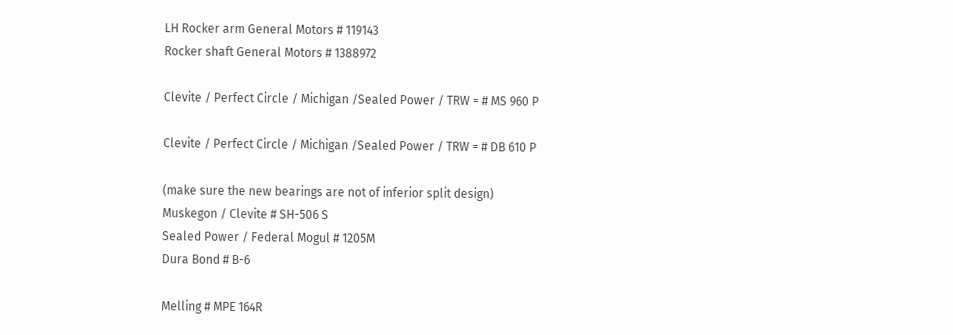LH Rocker arm General Motors # 119143
Rocker shaft General Motors # 1388972

Clevite / Perfect Circle / Michigan /Sealed Power / TRW = # MS 960 P

Clevite / Perfect Circle / Michigan /Sealed Power / TRW = # DB 610 P

(make sure the new bearings are not of inferior split design)
Muskegon / Clevite # SH-506 S
Sealed Power / Federal Mogul # 1205M
Dura Bond # B-6

Melling # MPE 164R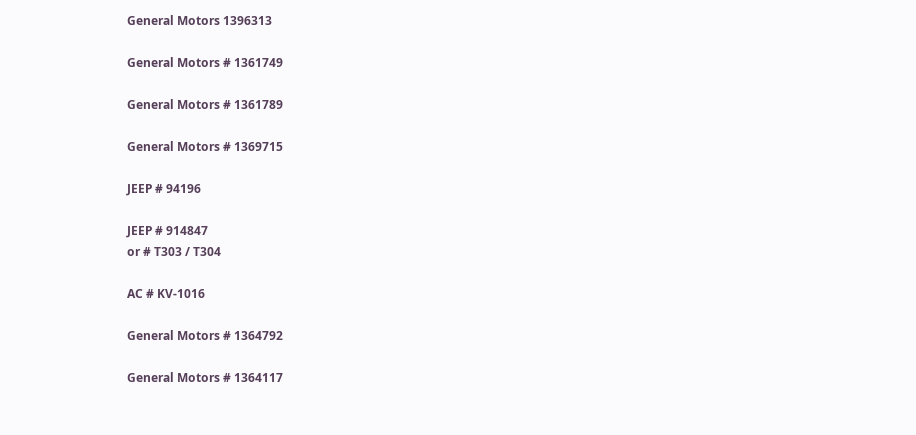General Motors 1396313

General Motors # 1361749

General Motors # 1361789

General Motors # 1369715

JEEP # 94196

JEEP # 914847
or # T303 / T304

AC # KV-1016

General Motors # 1364792

General Motors # 1364117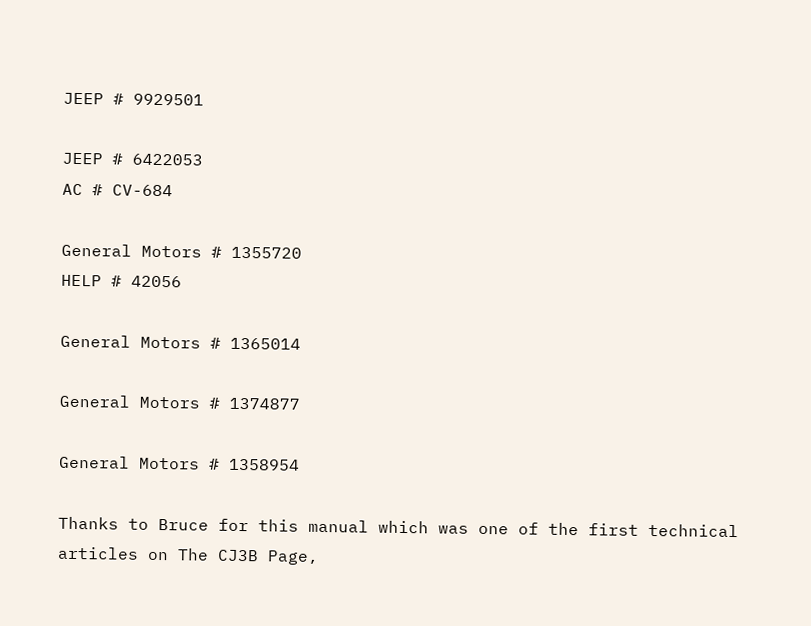JEEP # 9929501

JEEP # 6422053
AC # CV-684

General Motors # 1355720
HELP # 42056

General Motors # 1365014

General Motors # 1374877

General Motors # 1358954

Thanks to Bruce for this manual which was one of the first technical articles on The CJ3B Page,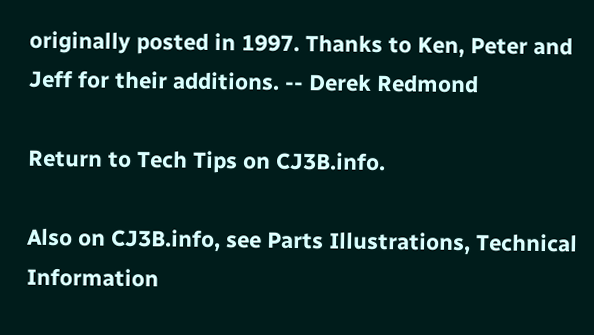originally posted in 1997. Thanks to Ken, Peter and Jeff for their additions. -- Derek Redmond

Return to Tech Tips on CJ3B.info.

Also on CJ3B.info, see Parts Illustrations, Technical Information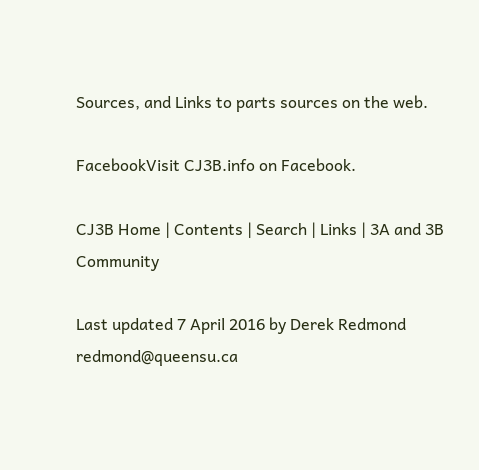Sources, and Links to parts sources on the web.

FacebookVisit CJ3B.info on Facebook.

CJ3B Home | Contents | Search | Links | 3A and 3B Community

Last updated 7 April 2016 by Derek Redmond redmond@queensu.ca